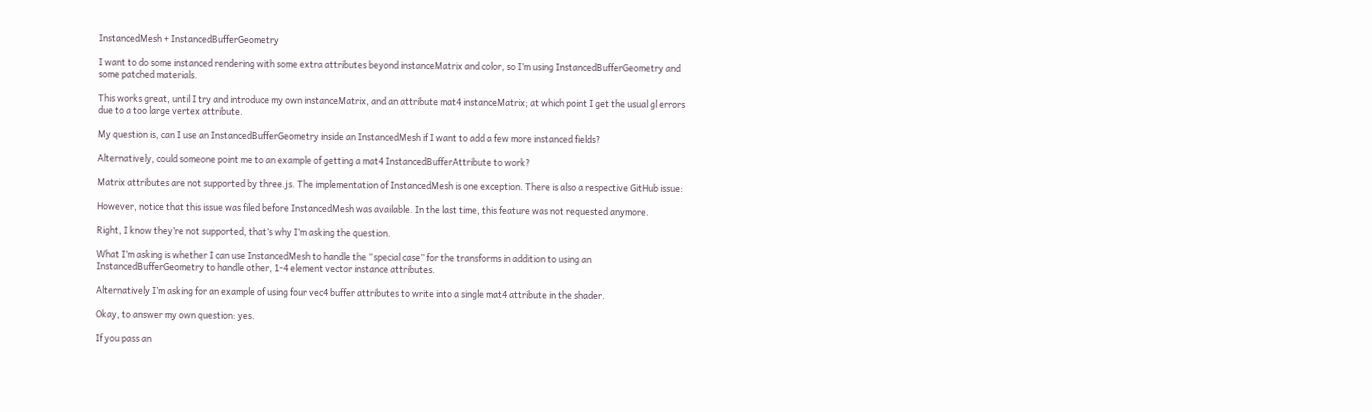InstancedMesh + InstancedBufferGeometry

I want to do some instanced rendering with some extra attributes beyond instanceMatrix and color, so I’m using InstancedBufferGeometry and some patched materials.

This works great, until I try and introduce my own instanceMatrix, and an attribute mat4 instanceMatrix; at which point I get the usual gl errors due to a too large vertex attribute.

My question is, can I use an InstancedBufferGeometry inside an InstancedMesh if I want to add a few more instanced fields?

Alternatively, could someone point me to an example of getting a mat4 InstancedBufferAttribute to work?

Matrix attributes are not supported by three.js. The implementation of InstancedMesh is one exception. There is also a respective GitHub issue:

However, notice that this issue was filed before InstancedMesh was available. In the last time, this feature was not requested anymore.

Right, I know they’re not supported, that’s why I’m asking the question.

What I’m asking is whether I can use InstancedMesh to handle the “special case” for the transforms in addition to using an InstancedBufferGeometry to handle other, 1-4 element vector instance attributes.

Alternatively I’m asking for an example of using four vec4 buffer attributes to write into a single mat4 attribute in the shader.

Okay, to answer my own question: yes.

If you pass an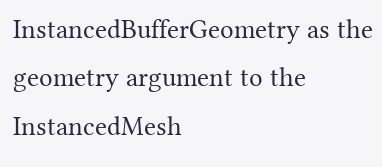InstancedBufferGeometry as the geometry argument to the InstancedMesh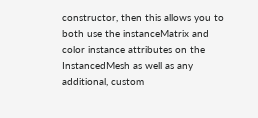constructor, then this allows you to both use the instanceMatrix and color instance attributes on the InstancedMesh as well as any additional, custom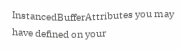InstancedBufferAttributes you may have defined on your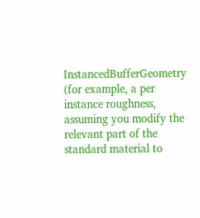InstancedBufferGeometry (for example, a per instance roughness, assuming you modify the relevant part of the standard material to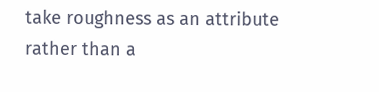take roughness as an attribute rather than a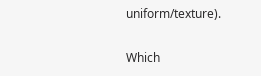uniform/texture).

Which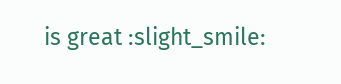is great :slight_smile: